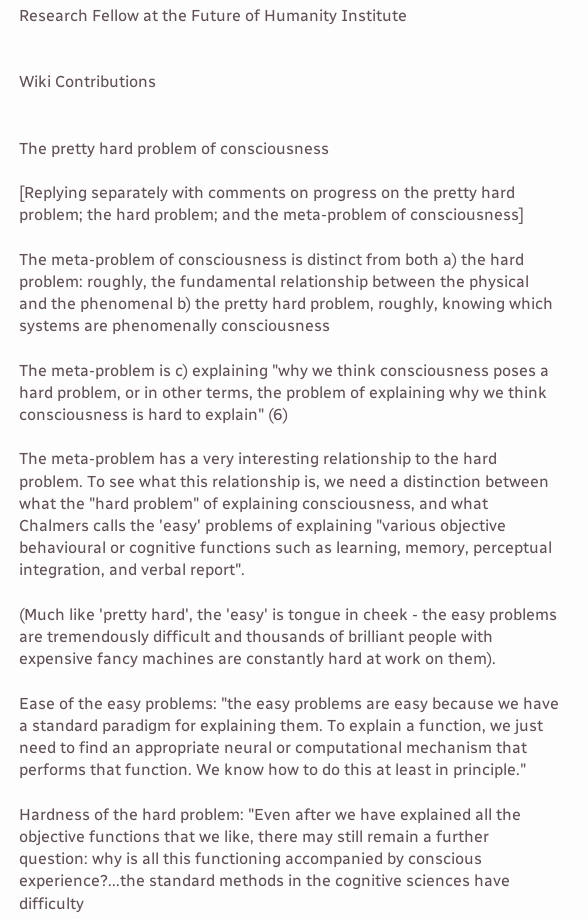Research Fellow at the Future of Humanity Institute


Wiki Contributions


The pretty hard problem of consciousness

[Replying separately with comments on progress on the pretty hard problem; the hard problem; and the meta-problem of consciousness]

The meta-problem of consciousness is distinct from both a) the hard problem: roughly, the fundamental relationship between the physical and the phenomenal b) the pretty hard problem, roughly, knowing which systems are phenomenally consciousness

The meta-problem is c) explaining "why we think consciousness poses a hard problem, or in other terms, the problem of explaining why we think consciousness is hard to explain" (6)

The meta-problem has a very interesting relationship to the hard problem. To see what this relationship is, we need a distinction between what the "hard problem" of explaining consciousness, and what Chalmers calls the 'easy' problems of explaining "various objective behavioural or cognitive functions such as learning, memory, perceptual integration, and verbal report".

(Much like 'pretty hard', the 'easy' is tongue in cheek - the easy problems are tremendously difficult and thousands of brilliant people with expensive fancy machines are constantly hard at work on them).

Ease of the easy problems: "the easy problems are easy because we have a standard paradigm for explaining them. To explain a function, we just need to find an appropriate neural or computational mechanism that performs that function. We know how to do this at least in principle."

Hardness of the hard problem: "Even after we have explained all the objective functions that we like, there may still remain a further question: why is all this functioning accompanied by conscious experience?...the standard methods in the cognitive sciences have difficulty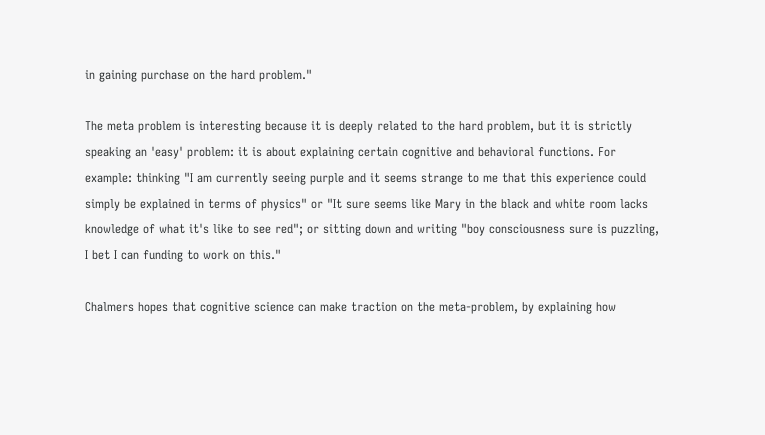in gaining purchase on the hard problem."

The meta problem is interesting because it is deeply related to the hard problem, but it is strictly speaking an 'easy' problem: it is about explaining certain cognitive and behavioral functions. For example: thinking "I am currently seeing purple and it seems strange to me that this experience could simply be explained in terms of physics" or "It sure seems like Mary in the black and white room lacks knowledge of what it's like to see red"; or sitting down and writing "boy consciousness sure is puzzling, I bet I can funding to work on this."

Chalmers hopes that cognitive science can make traction on the meta-problem, by explaining how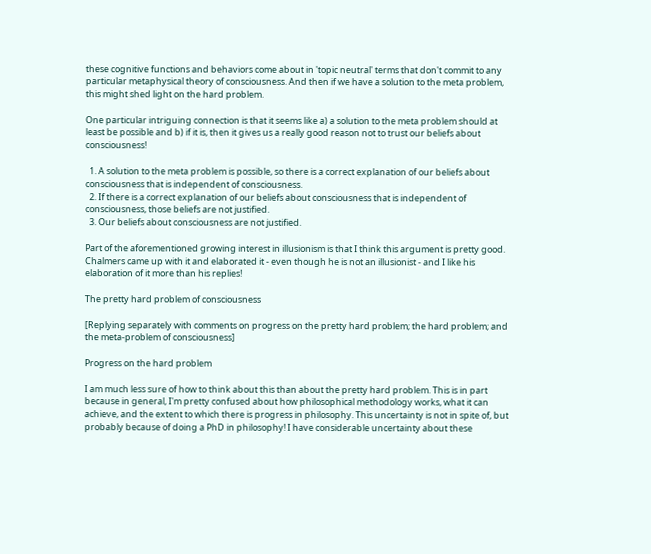these cognitive functions and behaviors come about in 'topic neutral' terms that don't commit to any particular metaphysical theory of consciousness. And then if we have a solution to the meta problem, this might shed light on the hard problem.

One particular intriguing connection is that it seems like a) a solution to the meta problem should at least be possible and b) if it is, then it gives us a really good reason not to trust our beliefs about consciousness!

  1. A solution to the meta problem is possible, so there is a correct explanation of our beliefs about consciousness that is independent of consciousness.
  2. If there is a correct explanation of our beliefs about consciousness that is independent of consciousness, those beliefs are not justified.
  3. Our beliefs about consciousness are not justified.

Part of the aforementioned growing interest in illusionism is that I think this argument is pretty good. Chalmers came up with it and elaborated it - even though he is not an illusionist - and I like his elaboration of it more than his replies!

The pretty hard problem of consciousness

[Replying separately with comments on progress on the pretty hard problem; the hard problem; and the meta-problem of consciousness]

Progress on the hard problem

I am much less sure of how to think about this than about the pretty hard problem. This is in part because in general, I'm pretty confused about how philosophical methodology works, what it can achieve, and the extent to which there is progress in philosophy. This uncertainty is not in spite of, but probably because of doing a PhD in philosophy! I have considerable uncertainty about these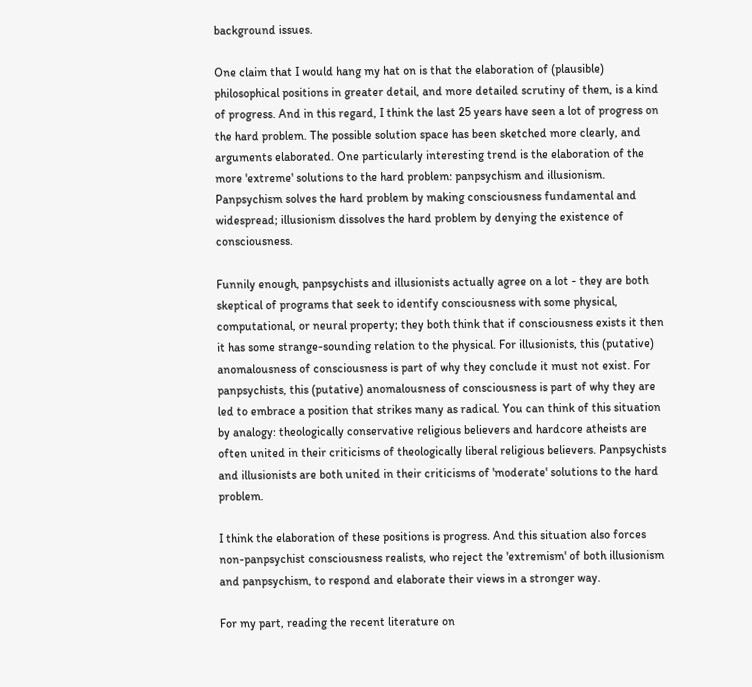background issues.

One claim that I would hang my hat on is that the elaboration of (plausible) philosophical positions in greater detail, and more detailed scrutiny of them, is a kind of progress. And in this regard, I think the last 25 years have seen a lot of progress on the hard problem. The possible solution space has been sketched more clearly, and arguments elaborated. One particularly interesting trend is the elaboration of the more 'extreme' solutions to the hard problem: panpsychism and illusionism. Panpsychism solves the hard problem by making consciousness fundamental and widespread; illusionism dissolves the hard problem by denying the existence of consciousness.

Funnily enough, panpsychists and illusionists actually agree on a lot - they are both skeptical of programs that seek to identify consciousness with some physical, computational, or neural property; they both think that if consciousness exists it then it has some strange-sounding relation to the physical. For illusionists, this (putative) anomalousness of consciousness is part of why they conclude it must not exist. For panpsychists, this (putative) anomalousness of consciousness is part of why they are led to embrace a position that strikes many as radical. You can think of this situation by analogy: theologically conservative religious believers and hardcore atheists are often united in their criticisms of theologically liberal religious believers. Panpsychists and illusionists are both united in their criticisms of 'moderate' solutions to the hard problem.

I think the elaboration of these positions is progress. And this situation also forces non-panpsychist consciousness realists, who reject the 'extremism' of both illusionism and panpsychism, to respond and elaborate their views in a stronger way.

For my part, reading the recent literature on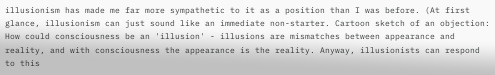illusionism has made me far more sympathetic to it as a position than I was before. (At first glance, illusionism can just sound like an immediate non-starter. Cartoon sketch of an objection: How could consciousness be an 'illusion' - illusions are mismatches between appearance and reality, and with consciousness the appearance is the reality. Anyway, illusionists can respond to this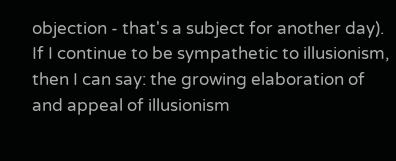objection - that's a subject for another day). If I continue to be sympathetic to illusionism, then I can say: the growing elaboration of and appeal of illusionism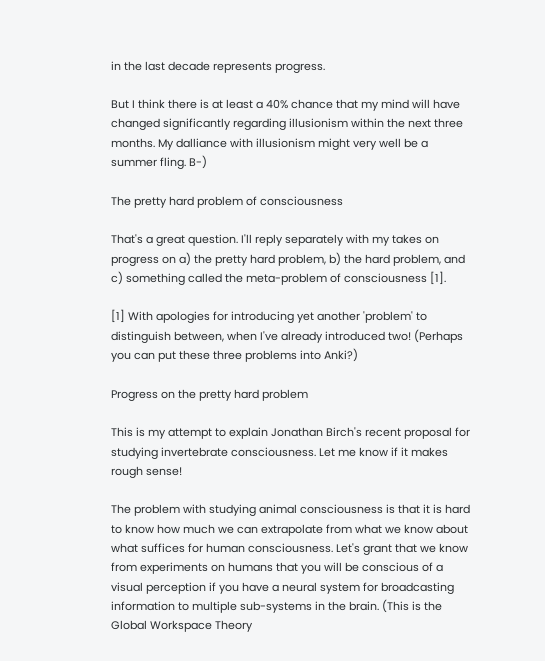in the last decade represents progress.

But I think there is at least a 40% chance that my mind will have changed significantly regarding illusionism within the next three months. My dalliance with illusionism might very well be a summer fling. B-)

The pretty hard problem of consciousness

That's a great question. I'll reply separately with my takes on progress on a) the pretty hard problem, b) the hard problem, and c) something called the meta-problem of consciousness [1].

[1] With apologies for introducing yet another 'problem' to distinguish between, when I've already introduced two! (Perhaps you can put these three problems into Anki?)

Progress on the pretty hard problem

This is my attempt to explain Jonathan Birch's recent proposal for studying invertebrate consciousness. Let me know if it makes rough sense!

The problem with studying animal consciousness is that it is hard to know how much we can extrapolate from what we know about what suffices for human consciousness. Let's grant that we know from experiments on humans that you will be conscious of a visual perception if you have a neural system for broadcasting information to multiple sub-systems in the brain. (This is the Global Workspace Theory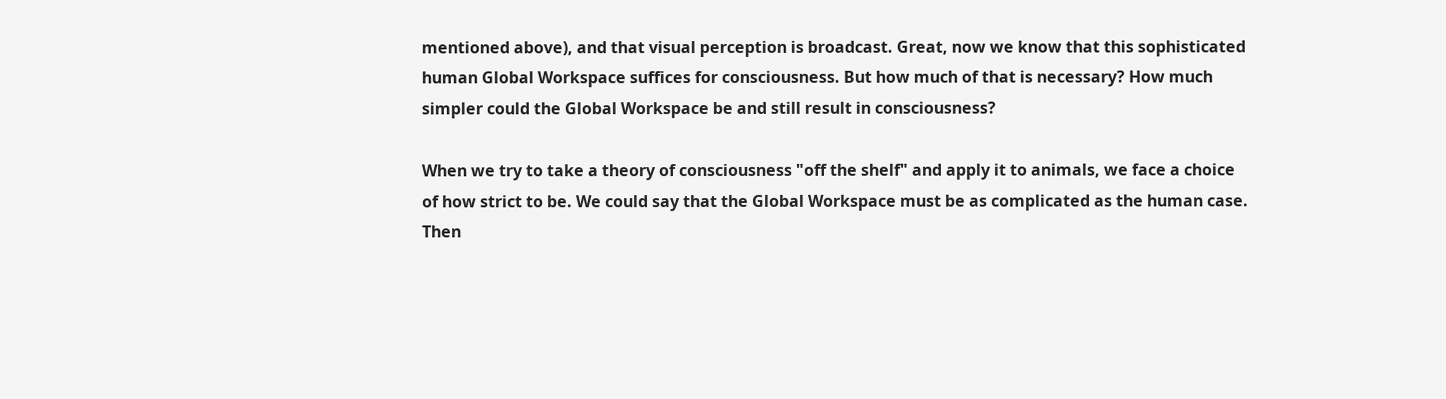mentioned above), and that visual perception is broadcast. Great, now we know that this sophisticated human Global Workspace suffices for consciousness. But how much of that is necessary? How much simpler could the Global Workspace be and still result in consciousness?

When we try to take a theory of consciousness "off the shelf" and apply it to animals, we face a choice of how strict to be. We could say that the Global Workspace must be as complicated as the human case. Then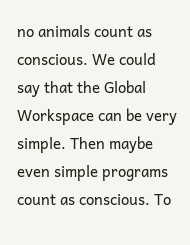no animals count as conscious. We could say that the Global Workspace can be very simple. Then maybe even simple programs count as conscious. To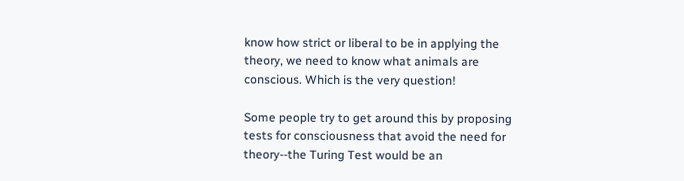know how strict or liberal to be in applying the theory, we need to know what animals are conscious. Which is the very question!

Some people try to get around this by proposing tests for consciousness that avoid the need for theory--the Turing Test would be an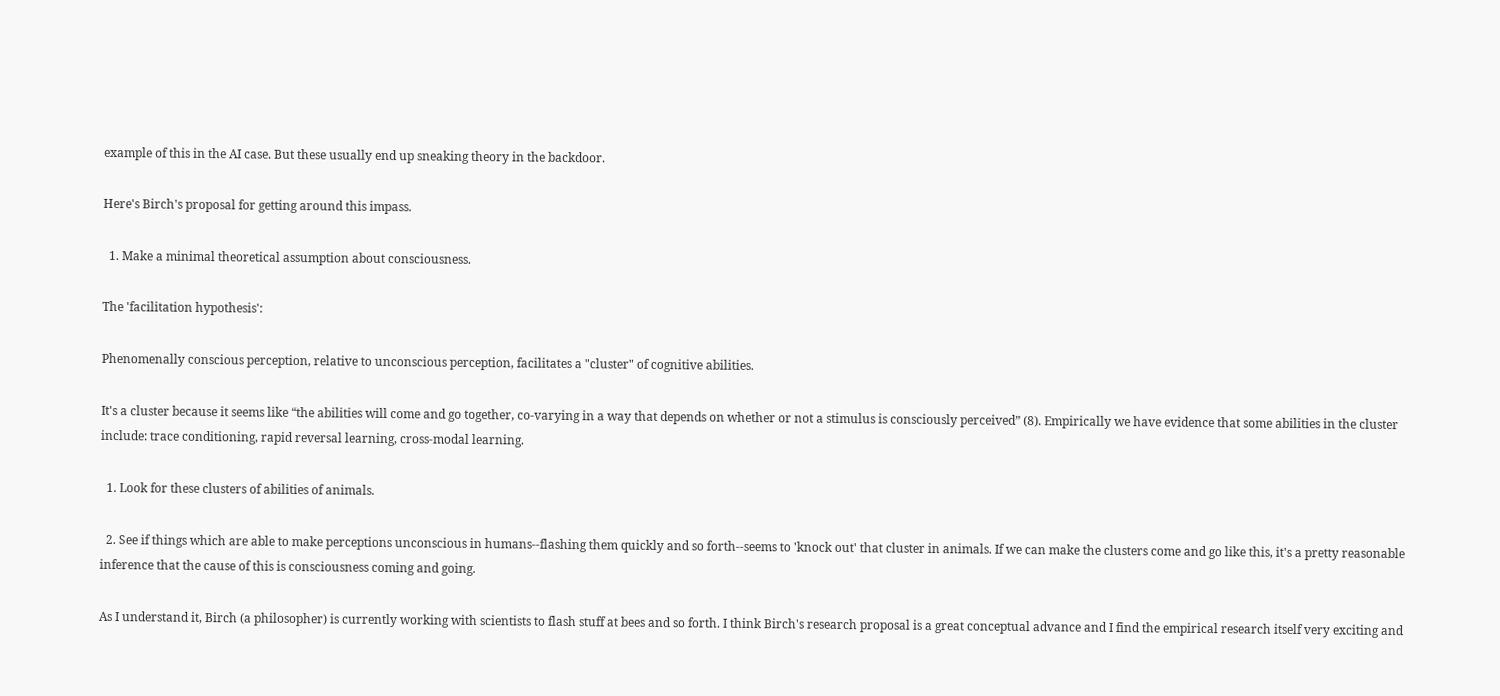example of this in the AI case. But these usually end up sneaking theory in the backdoor.

Here's Birch's proposal for getting around this impass.

  1. Make a minimal theoretical assumption about consciousness.

The 'facilitation hypothesis':

Phenomenally conscious perception, relative to unconscious perception, facilitates a "cluster" of cognitive abilities.

It's a cluster because it seems like “the abilities will come and go together, co-varying in a way that depends on whether or not a stimulus is consciously perceived” (8). Empirically we have evidence that some abilities in the cluster include: trace conditioning, rapid reversal learning, cross-modal learning.

  1. Look for these clusters of abilities of animals.

  2. See if things which are able to make perceptions unconscious in humans--flashing them quickly and so forth--seems to 'knock out' that cluster in animals. If we can make the clusters come and go like this, it's a pretty reasonable inference that the cause of this is consciousness coming and going.

As I understand it, Birch (a philosopher) is currently working with scientists to flash stuff at bees and so forth. I think Birch's research proposal is a great conceptual advance and I find the empirical research itself very exciting and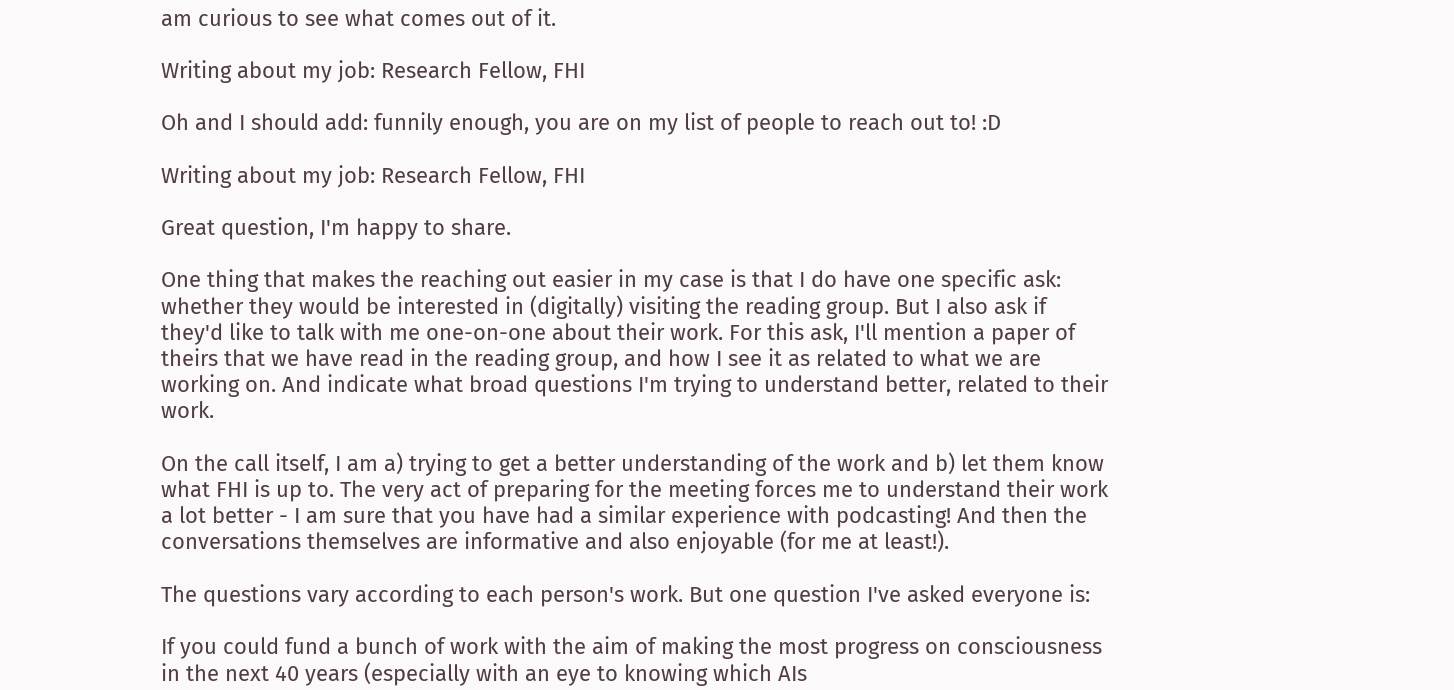am curious to see what comes out of it.

Writing about my job: Research Fellow, FHI

Oh and I should add: funnily enough, you are on my list of people to reach out to! :D

Writing about my job: Research Fellow, FHI

Great question, I'm happy to share.

One thing that makes the reaching out easier in my case is that I do have one specific ask: whether they would be interested in (digitally) visiting the reading group. But I also ask if they'd like to talk with me one-on-one about their work. For this ask, I'll mention a paper of theirs that we have read in the reading group, and how I see it as related to what we are working on. And indicate what broad questions I'm trying to understand better, related to their work.

On the call itself, I am a) trying to get a better understanding of the work and b) let them know what FHI is up to. The very act of preparing for the meeting forces me to understand their work a lot better - I am sure that you have had a similar experience with podcasting! And then the conversations themselves are informative and also enjoyable (for me at least!).

The questions vary according to each person's work. But one question I've asked everyone is:

If you could fund a bunch of work with the aim of making the most progress on consciousness in the next 40 years (especially with an eye to knowing which AIs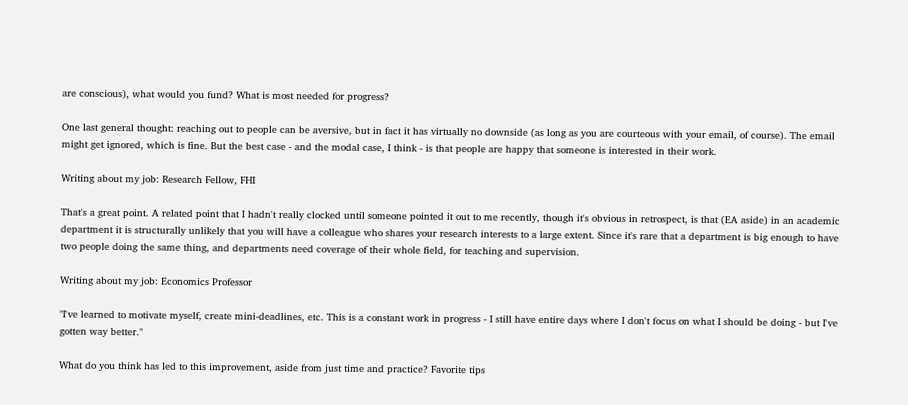are conscious), what would you fund? What is most needed for progress?

One last general thought: reaching out to people can be aversive, but in fact it has virtually no downside (as long as you are courteous with your email, of course). The email might get ignored, which is fine. But the best case - and the modal case, I think - is that people are happy that someone is interested in their work.

Writing about my job: Research Fellow, FHI

That's a great point. A related point that I hadn't really clocked until someone pointed it out to me recently, though it's obvious in retrospect, is that (EA aside) in an academic department it is structurally unlikely that you will have a colleague who shares your research interests to a large extent. Since it's rare that a department is big enough to have two people doing the same thing, and departments need coverage of their whole field, for teaching and supervision.

Writing about my job: Economics Professor

"I've learned to motivate myself, create mini-deadlines, etc. This is a constant work in progress - I still have entire days where I don't focus on what I should be doing - but I've gotten way better."

What do you think has led to this improvement, aside from just time and practice? Favorite tips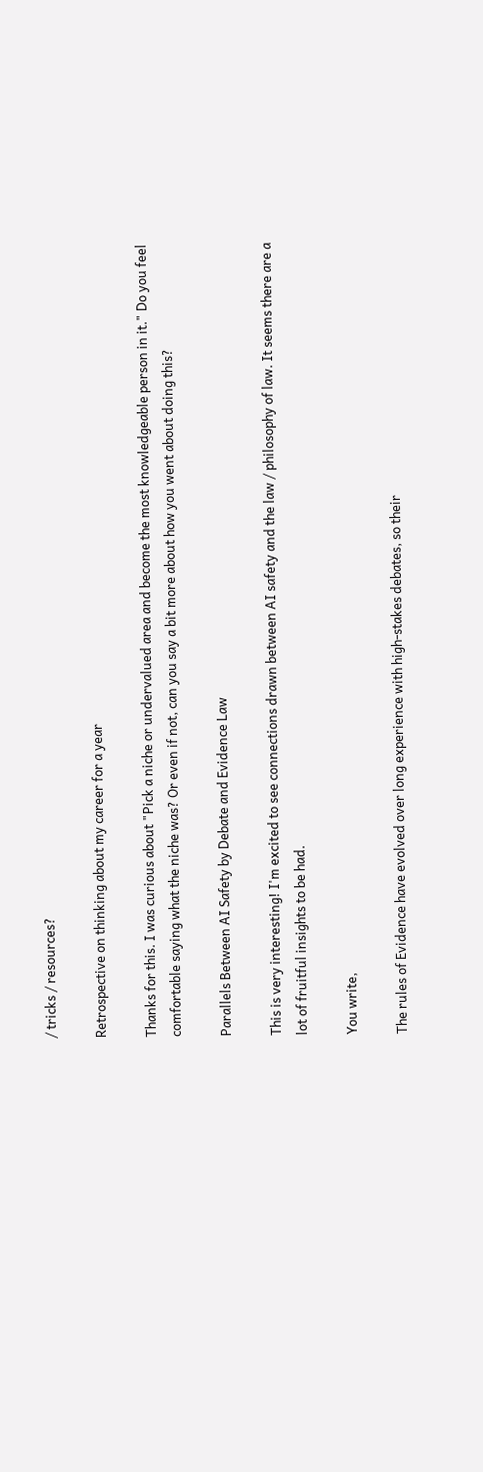/ tricks / resources?

Retrospective on thinking about my career for a year

Thanks for this. I was curious about "Pick a niche or undervalued area and become the most knowledgeable person in it." Do you feel comfortable saying what the niche was? Or even if not, can you say a bit more about how you went about doing this?

Parallels Between AI Safety by Debate and Evidence Law

This is very interesting! I'm excited to see connections drawn between AI safety and the law / philosophy of law. It seems there are a lot of fruitful insights to be had.

You write,

The rules of Evidence have evolved over long experience with high-stakes debates, so their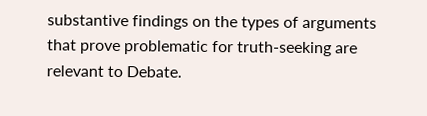substantive findings on the types of arguments that prove problematic for truth-seeking are relevant to Debate.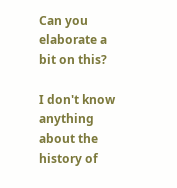Can you elaborate a bit on this?

I don't know anything about the history of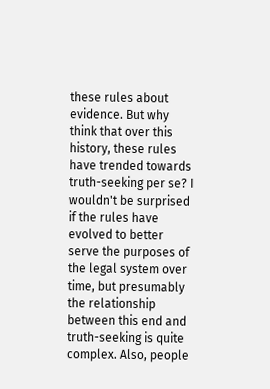these rules about evidence. But why think that over this history, these rules have trended towards truth-seeking per se? I wouldn't be surprised if the rules have evolved to better serve the purposes of the legal system over time, but presumably the relationship between this end and truth-seeking is quite complex. Also, people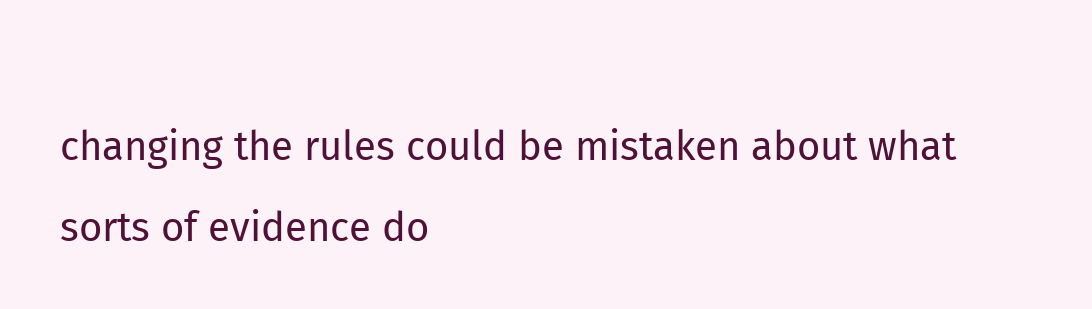changing the rules could be mistaken about what sorts of evidence do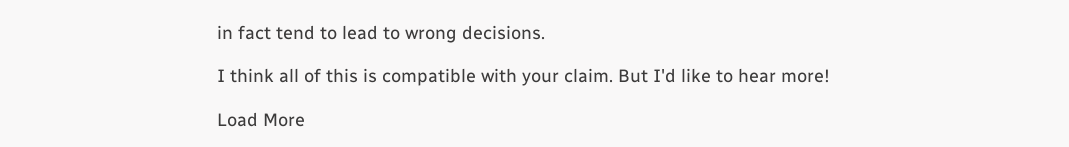in fact tend to lead to wrong decisions.

I think all of this is compatible with your claim. But I'd like to hear more!

Load More